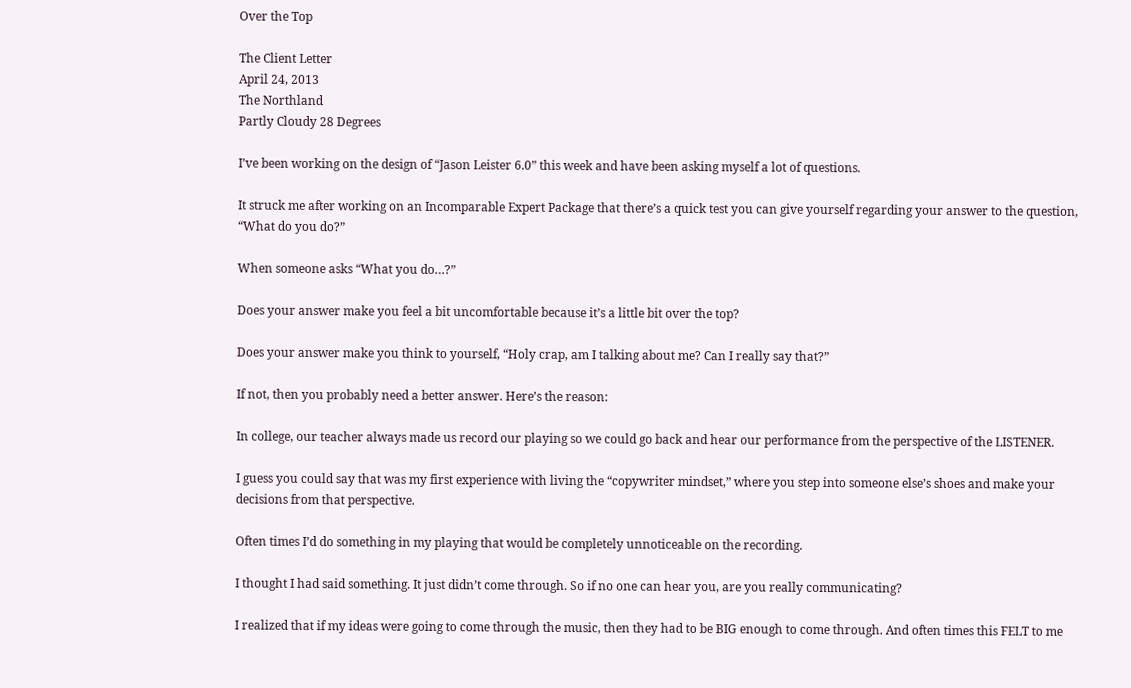Over the Top

The Client Letter
April 24, 2013
The Northland
Partly Cloudy 28 Degrees

I’ve been working on the design of “Jason Leister 6.0” this week and have been asking myself a lot of questions.

It struck me after working on an Incomparable Expert Package that there’s a quick test you can give yourself regarding your answer to the question, “What do you do?”

When someone asks “What you do…?”

Does your answer make you feel a bit uncomfortable because it’s a little bit over the top?

Does your answer make you think to yourself, “Holy crap, am I talking about me? Can I really say that?”

If not, then you probably need a better answer. Here’s the reason:

In college, our teacher always made us record our playing so we could go back and hear our performance from the perspective of the LISTENER.

I guess you could say that was my first experience with living the “copywriter mindset,” where you step into someone else’s shoes and make your decisions from that perspective.

Often times I’d do something in my playing that would be completely unnoticeable on the recording.

I thought I had said something. It just didn’t come through. So if no one can hear you, are you really communicating?

I realized that if my ideas were going to come through the music, then they had to be BIG enough to come through. And often times this FELT to me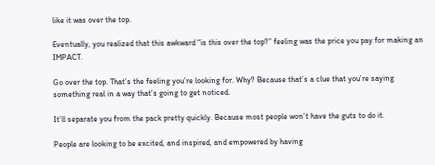like it was over the top.

Eventually, you realized that this awkward “is this over the top?” feeling was the price you pay for making an IMPACT.

Go over the top. That’s the feeling you’re looking for. Why? Because that’s a clue that you’re saying something real in a way that’s going to get noticed.

It’ll separate you from the pack pretty quickly. Because most people won’t have the guts to do it.

People are looking to be excited, and inspired, and empowered by having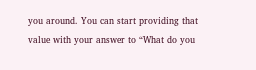you around. You can start providing that value with your answer to “What do you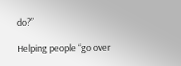do?”

Helping people “go over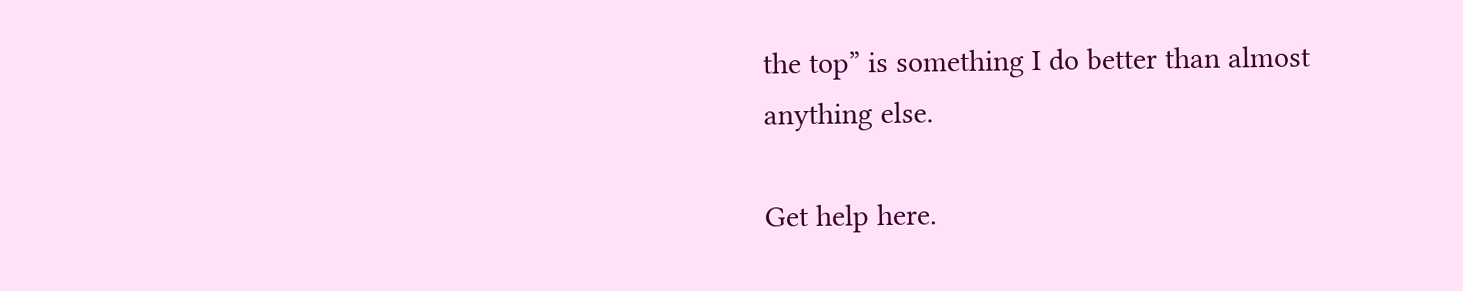the top” is something I do better than almost anything else.

Get help here.